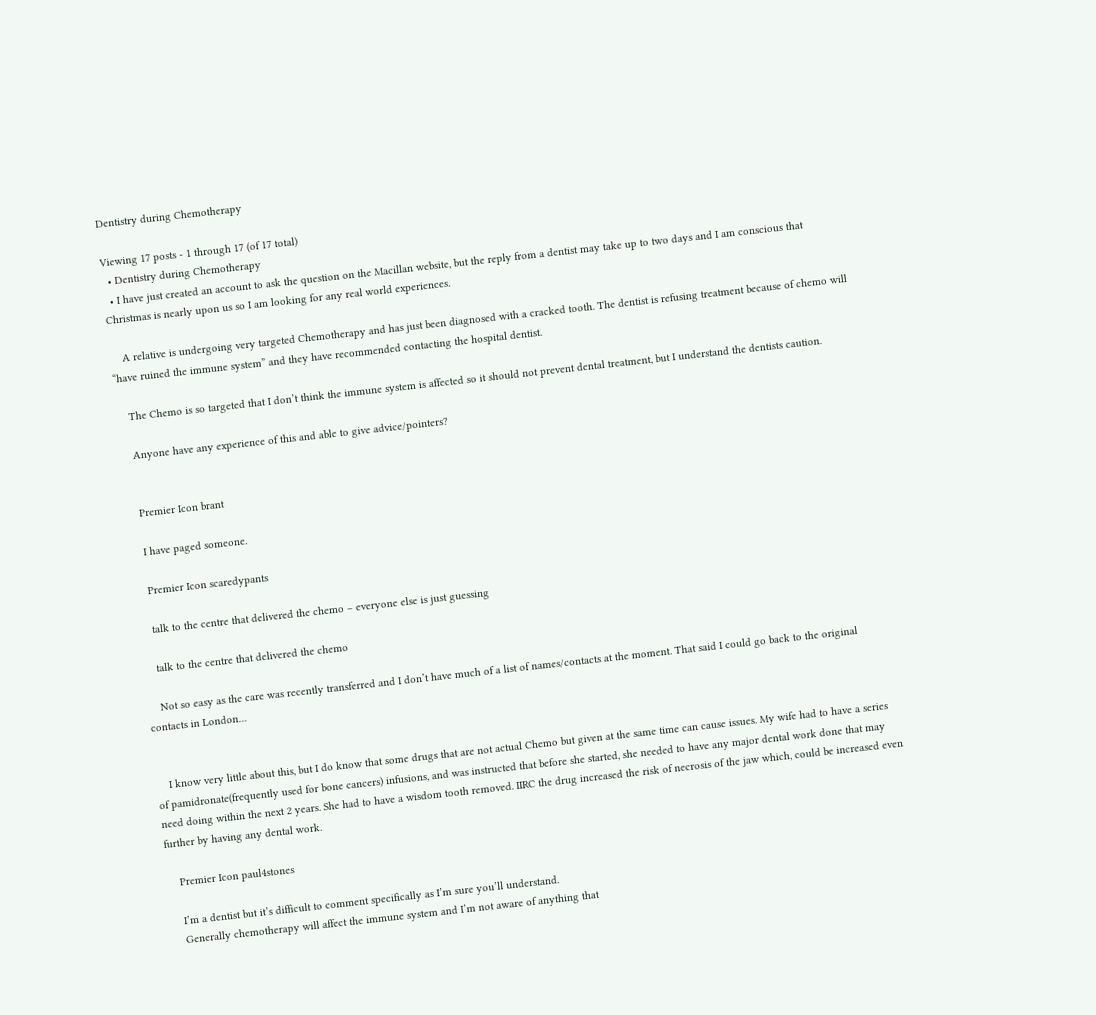Dentistry during Chemotherapy

Viewing 17 posts - 1 through 17 (of 17 total)
  • Dentistry during Chemotherapy
  • I have just created an account to ask the question on the Macillan website, but the reply from a dentist may take up to two days and I am conscious that Christmas is nearly upon us so I am looking for any real world experiences.

    A relative is undergoing very targeted Chemotherapy and has just been diagnosed with a cracked tooth. The dentist is refusing treatment because of chemo will “have ruined the immune system” and they have recommended contacting the hospital dentist.

    The Chemo is so targeted that I don’t think the immune system is affected so it should not prevent dental treatment, but I understand the dentists caution.

    Anyone have any experience of this and able to give advice/pointers?


    Premier Icon brant

    I have paged someone.

    Premier Icon scaredypants

    talk to the centre that delivered the chemo – everyone else is just guessing

    talk to the centre that delivered the chemo

    Not so easy as the care was recently transferred and I don’t have much of a list of names/contacts at the moment. That said I could go back to the original contacts in London…


    I know very little about this, but I do know that some drugs that are not actual Chemo but given at the same time can cause issues. My wife had to have a series of pamidronate(frequently used for bone cancers) infusions, and was instructed that before she started, she needed to have any major dental work done that may need doing within the next 2 years. She had to have a wisdom tooth removed. IIRC the drug increased the risk of necrosis of the jaw which, could be increased even further by having any dental work.

    Premier Icon paul4stones

    I’m a dentist but it’s difficult to comment specifically as I’m sure you’ll understand.
    Generally chemotherapy will affect the immune system and I’m not aware of anything that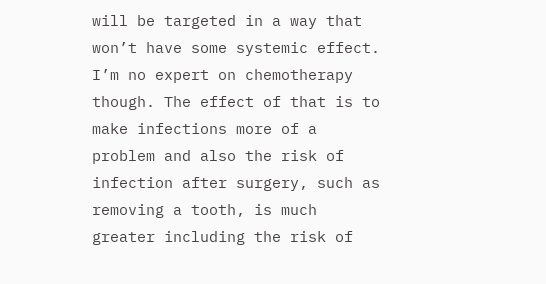will be targeted in a way that won’t have some systemic effect. I’m no expert on chemotherapy though. The effect of that is to make infections more of a problem and also the risk of infection after surgery, such as removing a tooth, is much greater including the risk of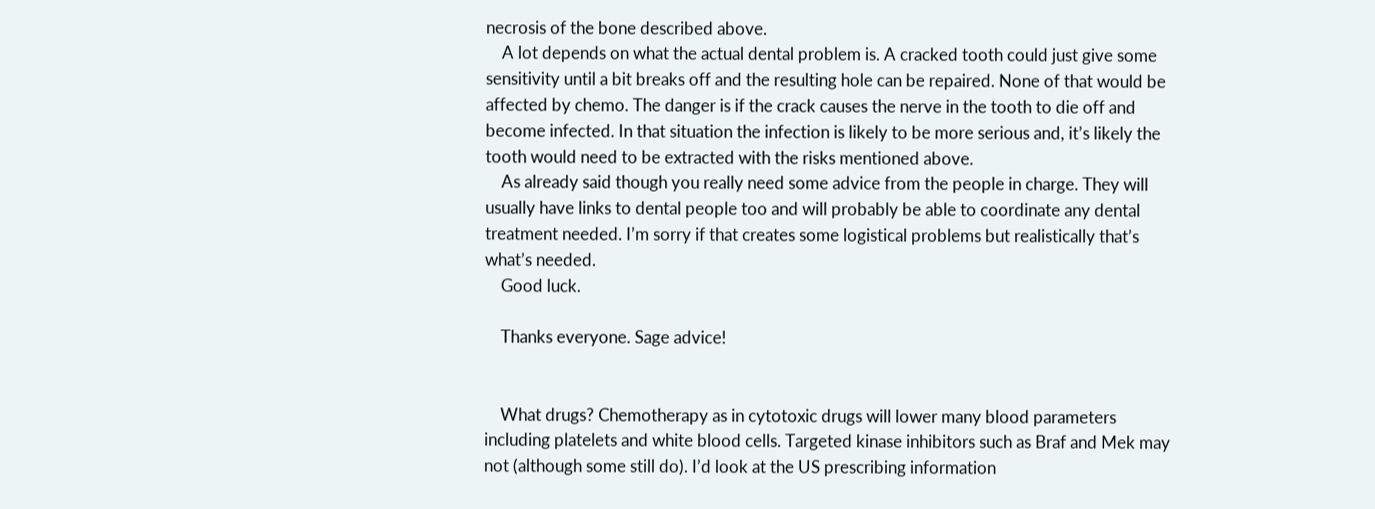necrosis of the bone described above.
    A lot depends on what the actual dental problem is. A cracked tooth could just give some sensitivity until a bit breaks off and the resulting hole can be repaired. None of that would be affected by chemo. The danger is if the crack causes the nerve in the tooth to die off and become infected. In that situation the infection is likely to be more serious and, it’s likely the tooth would need to be extracted with the risks mentioned above.
    As already said though you really need some advice from the people in charge. They will usually have links to dental people too and will probably be able to coordinate any dental treatment needed. I’m sorry if that creates some logistical problems but realistically that’s what’s needed.
    Good luck.

    Thanks everyone. Sage advice!


    What drugs? Chemotherapy as in cytotoxic drugs will lower many blood parameters including platelets and white blood cells. Targeted kinase inhibitors such as Braf and Mek may not (although some still do). I’d look at the US prescribing information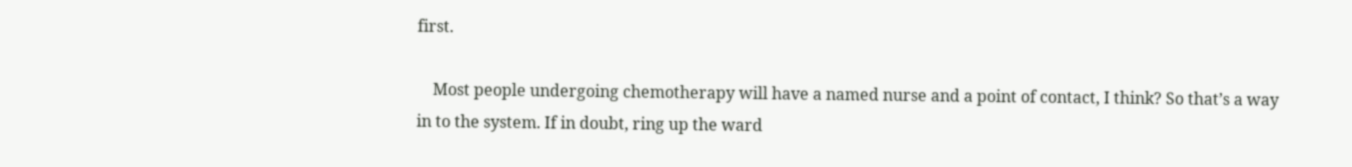first.

    Most people undergoing chemotherapy will have a named nurse and a point of contact, I think? So that’s a way in to the system. If in doubt, ring up the ward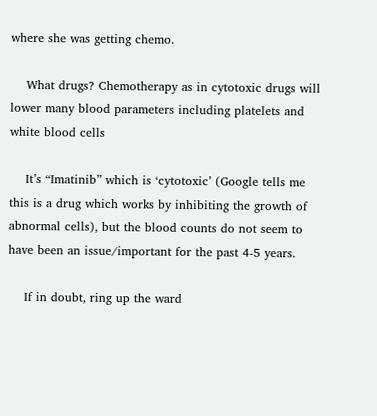where she was getting chemo.

    What drugs? Chemotherapy as in cytotoxic drugs will lower many blood parameters including platelets and white blood cells

    It’s “Imatinib” which is ‘cytotoxic’ (Google tells me this is a drug which works by inhibiting the growth of abnormal cells), but the blood counts do not seem to have been an issue/important for the past 4-5 years.

    If in doubt, ring up the ward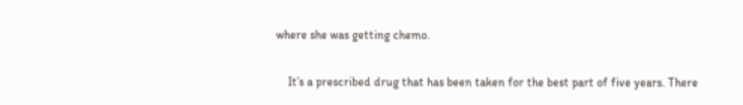where she was getting chemo.

    It’s a prescribed drug that has been taken for the best part of five years. There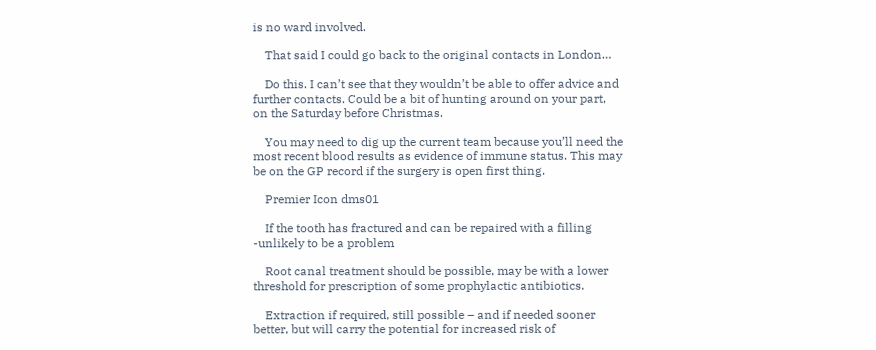is no ward involved.

    That said I could go back to the original contacts in London…

    Do this. I can’t see that they wouldn’t be able to offer advice and further contacts. Could be a bit of hunting around on your part, on the Saturday before Christmas.

    You may need to dig up the current team because you’ll need the most recent blood results as evidence of immune status. This may be on the GP record if the surgery is open first thing.

    Premier Icon dms01

    If the tooth has fractured and can be repaired with a filling -unlikely to be a problem

    Root canal treatment should be possible, may be with a lower threshold for prescription of some prophylactic antibiotics.

    Extraction if required, still possible – and if needed sooner better, but will carry the potential for increased risk of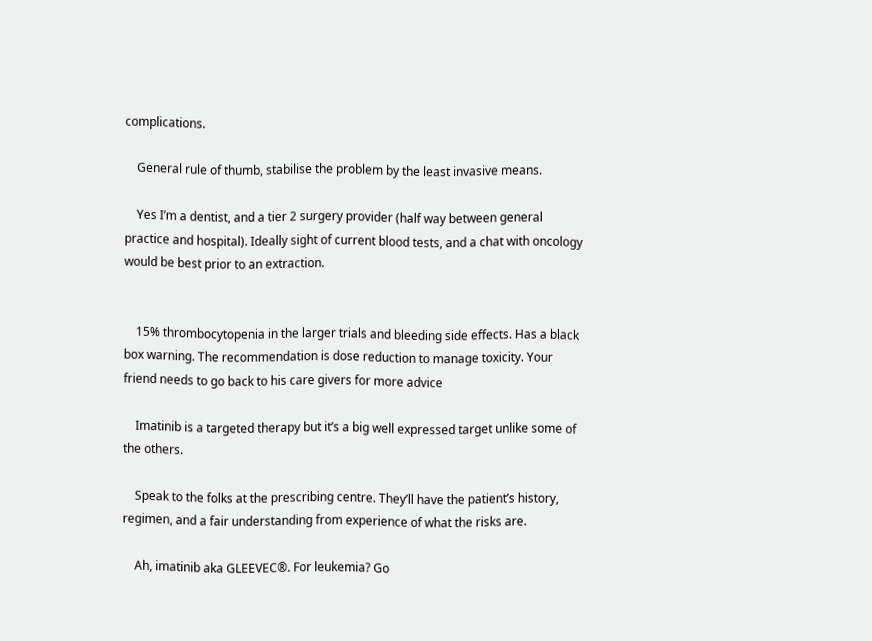complications.

    General rule of thumb, stabilise the problem by the least invasive means.

    Yes I’m a dentist, and a tier 2 surgery provider (half way between general practice and hospital). Ideally sight of current blood tests, and a chat with oncology would be best prior to an extraction.


    15% thrombocytopenia in the larger trials and bleeding side effects. Has a black box warning. The recommendation is dose reduction to manage toxicity. Your friend needs to go back to his care givers for more advice

    Imatinib is a targeted therapy but it’s a big well expressed target unlike some of the others.

    Speak to the folks at the prescribing centre. They’ll have the patient’s history, regimen, and a fair understanding from experience of what the risks are.

    Ah, imatinib aka GLEEVEC®. For leukemia? Go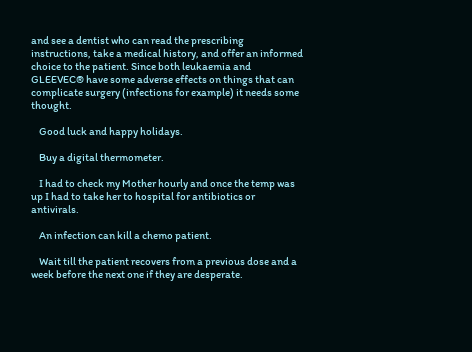and see a dentist who can read the prescribing instructions, take a medical history, and offer an informed choice to the patient. Since both leukaemia and GLEEVEC® have some adverse effects on things that can complicate surgery (infections for example) it needs some thought.

    Good luck and happy holidays.

    Buy a digital thermometer.

    I had to check my Mother hourly and once the temp was up I had to take her to hospital for antibiotics or antivirals.

    An infection can kill a chemo patient.

    Wait till the patient recovers from a previous dose and a week before the next one if they are desperate.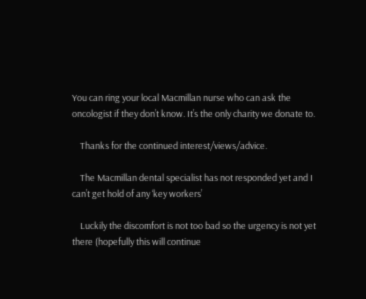You can ring your local Macmillan nurse who can ask the oncologist if they don’t know. It’s the only charity we donate to.

    Thanks for the continued interest/views/advice.

    The Macmillan dental specialist has not responded yet and I can’t get hold of any ‘key workers’

    Luckily the discomfort is not too bad so the urgency is not yet there (hopefully this will continue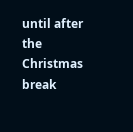until after the Christmas break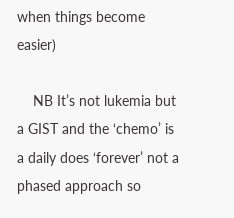when things become easier)

    NB It’s not lukemia but a GIST and the ‘chemo’ is a daily does ‘forever’ not a phased approach so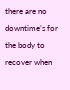there are no downtime’s for the body to recover when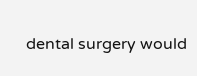dental surgery would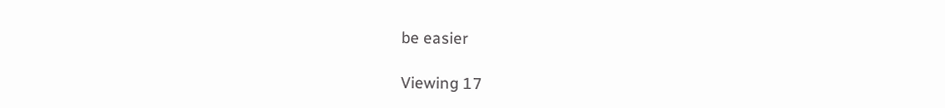be easier

Viewing 17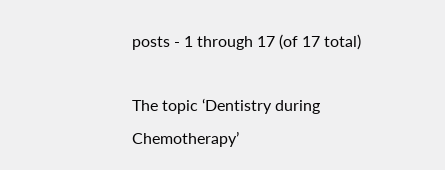posts - 1 through 17 (of 17 total)

The topic ‘Dentistry during Chemotherapy’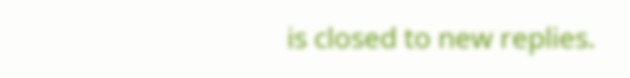is closed to new replies.